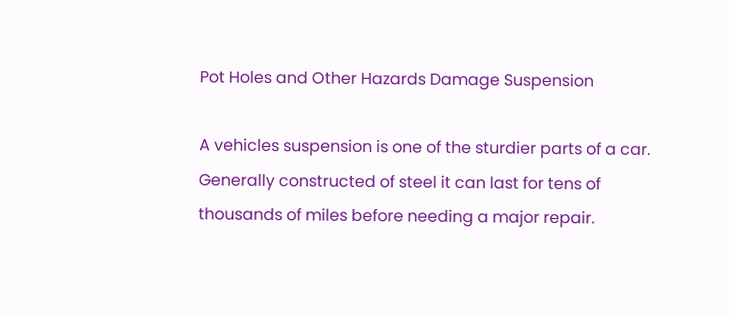Pot Holes and Other Hazards Damage Suspension

A vehicles suspension is one of the sturdier parts of a car. Generally constructed of steel it can last for tens of thousands of miles before needing a major repair.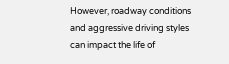However, roadway conditions and aggressive driving styles can impact the life of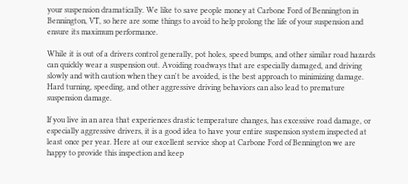your suspension dramatically. We like to save people money at Carbone Ford of Bennington in Bennington, VT, so here are some things to avoid to help prolong the life of your suspension and ensure its maximum performance.

While it is out of a drivers control generally, pot holes, speed bumps, and other similar road hazards can quickly wear a suspension out. Avoiding roadways that are especially damaged, and driving slowly and with caution when they can't be avoided, is the best approach to minimizing damage. Hard turning, speeding, and other aggressive driving behaviors can also lead to premature suspension damage.

If you live in an area that experiences drastic temperature changes, has excessive road damage, or especially aggressive drivers, it is a good idea to have your entire suspension system inspected at least once per year. Here at our excellent service shop at Carbone Ford of Bennington we are happy to provide this inspection and keep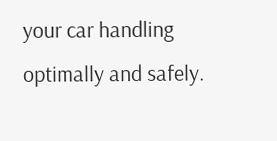your car handling optimally and safely.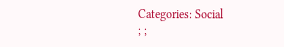Categories: Social
; ;